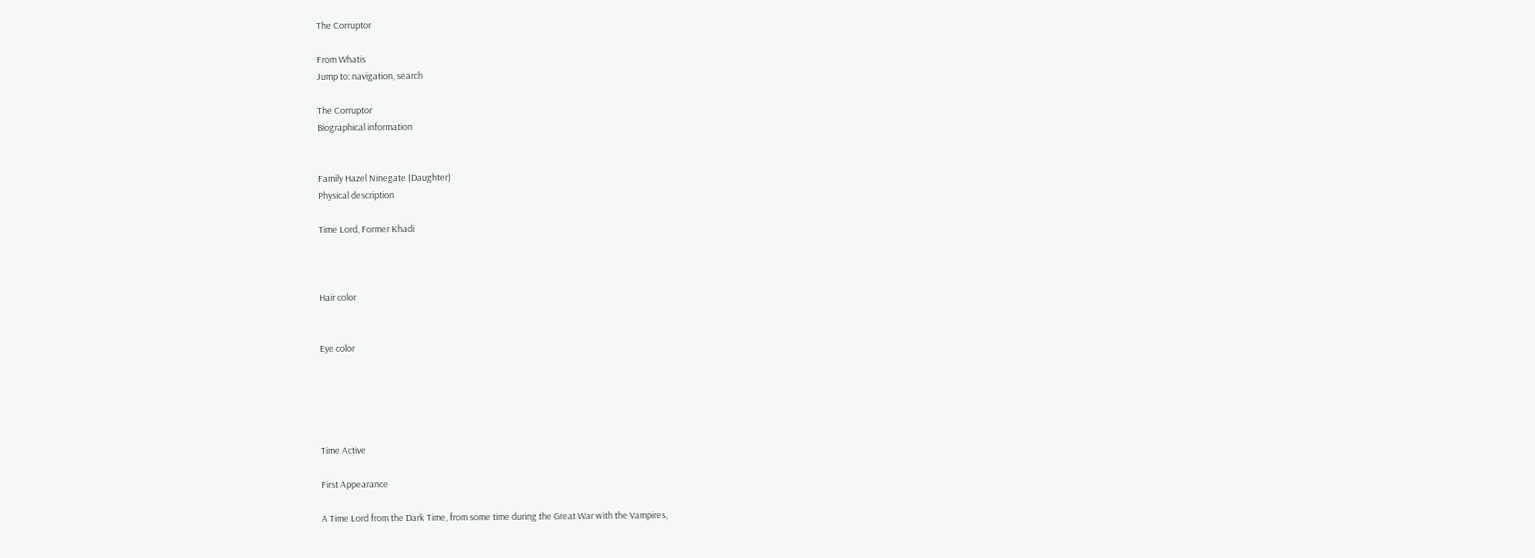The Corruptor

From Whatis
Jump to: navigation, search

The Corruptor
Biographical information


Family Hazel Ninegate (Daughter)
Physical description

Time Lord, Former Khadi



Hair color


Eye color





Time Active

First Appearance

A Time Lord from the Dark Time, from some time during the Great War with the Vampires,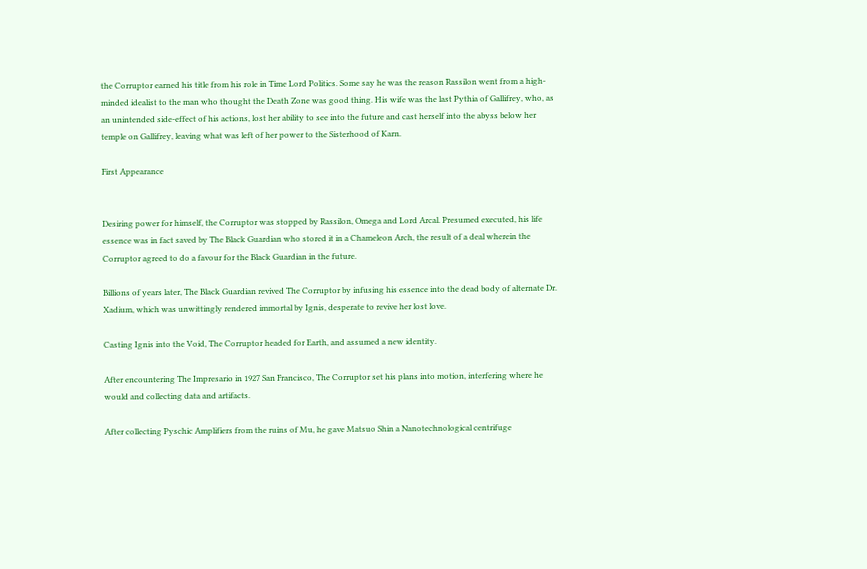the Corruptor earned his title from his role in Time Lord Politics. Some say he was the reason Rassilon went from a high-minded idealist to the man who thought the Death Zone was good thing. His wife was the last Pythia of Gallifrey, who, as an unintended side-effect of his actions, lost her ability to see into the future and cast herself into the abyss below her temple on Gallifrey, leaving what was left of her power to the Sisterhood of Karn.

First Appearance


Desiring power for himself, the Corruptor was stopped by Rassilon, Omega and Lord Arcal. Presumed executed, his life essence was in fact saved by The Black Guardian who stored it in a Chameleon Arch, the result of a deal wherein the Corruptor agreed to do a favour for the Black Guardian in the future.

Billions of years later, The Black Guardian revived The Corruptor by infusing his essence into the dead body of alternate Dr. Xadium, which was unwittingly rendered immortal by Ignis, desperate to revive her lost love.

Casting Ignis into the Void, The Corruptor headed for Earth, and assumed a new identity.

After encountering The Impresario in 1927 San Francisco, The Corruptor set his plans into motion, interfering where he would and collecting data and artifacts.

After collecting Pyschic Amplifiers from the ruins of Mu, he gave Matsuo Shin a Nanotechnological centrifuge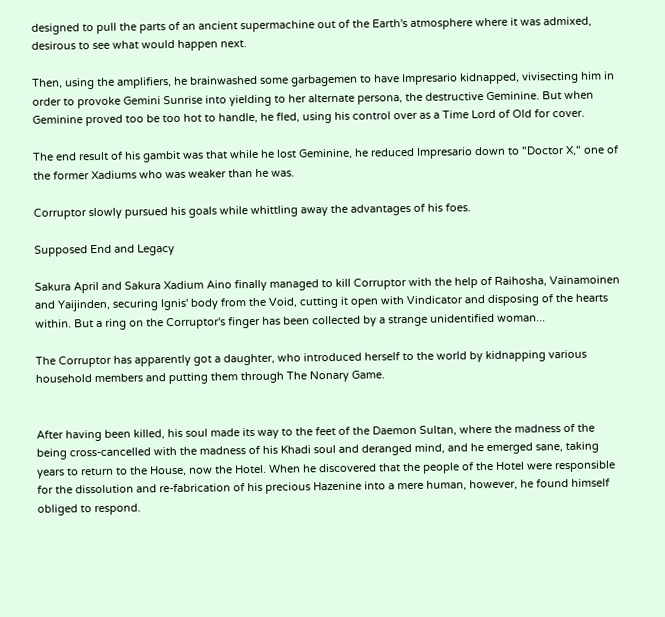designed to pull the parts of an ancient supermachine out of the Earth's atmosphere where it was admixed, desirous to see what would happen next.

Then, using the amplifiers, he brainwashed some garbagemen to have Impresario kidnapped, vivisecting him in order to provoke Gemini Sunrise into yielding to her alternate persona, the destructive Geminine. But when Geminine proved too be too hot to handle, he fled, using his control over as a Time Lord of Old for cover.

The end result of his gambit was that while he lost Geminine, he reduced Impresario down to "Doctor X," one of the former Xadiums who was weaker than he was.

Corruptor slowly pursued his goals while whittling away the advantages of his foes.

Supposed End and Legacy

Sakura April and Sakura Xadium Aino finally managed to kill Corruptor with the help of Raihosha, Vainamoinen and Yaijinden, securing Ignis' body from the Void, cutting it open with Vindicator and disposing of the hearts within. But a ring on the Corruptor's finger has been collected by a strange unidentified woman...

The Corruptor has apparently got a daughter, who introduced herself to the world by kidnapping various household members and putting them through The Nonary Game.


After having been killed, his soul made its way to the feet of the Daemon Sultan, where the madness of the being cross-cancelled with the madness of his Khadi soul and deranged mind, and he emerged sane, taking years to return to the House, now the Hotel. When he discovered that the people of the Hotel were responsible for the dissolution and re-fabrication of his precious Hazenine into a mere human, however, he found himself obliged to respond.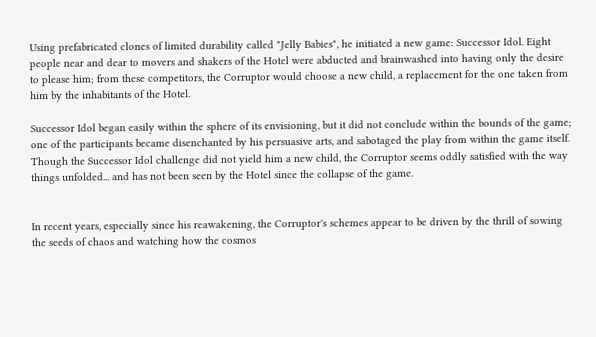Using prefabricated clones of limited durability called "Jelly Babies", he initiated a new game: Successor Idol. Eight people near and dear to movers and shakers of the Hotel were abducted and brainwashed into having only the desire to please him; from these competitors, the Corruptor would choose a new child, a replacement for the one taken from him by the inhabitants of the Hotel.

Successor Idol began easily within the sphere of its envisioning, but it did not conclude within the bounds of the game; one of the participants became disenchanted by his persuasive arts, and sabotaged the play from within the game itself. Though the Successor Idol challenge did not yield him a new child, the Corruptor seems oddly satisfied with the way things unfolded... and has not been seen by the Hotel since the collapse of the game.


In recent years, especially since his reawakening, the Corruptor's schemes appear to be driven by the thrill of sowing the seeds of chaos and watching how the cosmos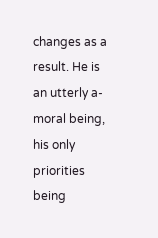changes as a result. He is an utterly a-moral being, his only priorities being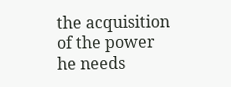the acquisition of the power he needs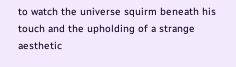to watch the universe squirm beneath his touch and the upholding of a strange aesthetic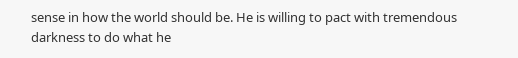sense in how the world should be. He is willing to pact with tremendous darkness to do what he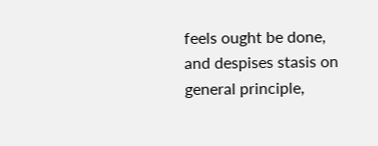feels ought be done, and despises stasis on general principle,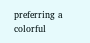preferring a colorful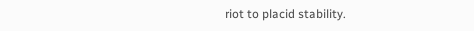riot to placid stability.